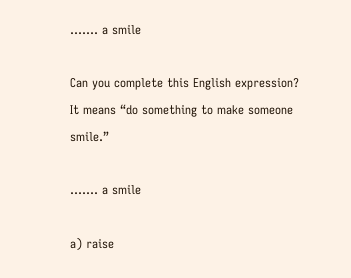……. a smile

Can you complete this English expression? It means “do something to make someone smile.”

……. a smile

a) raise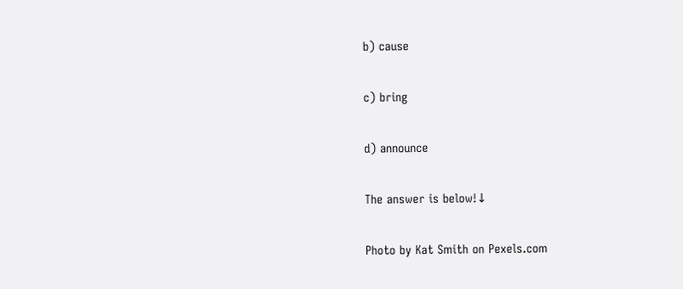b) cause

c) bring

d) announce

The answer is below!↓

Photo by Kat Smith on Pexels.com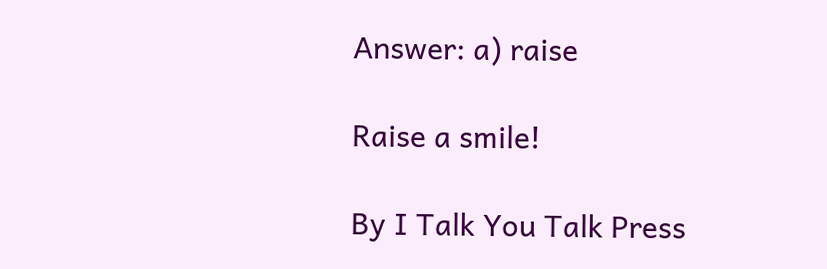Answer: a) raise

Raise a smile!

By I Talk You Talk Press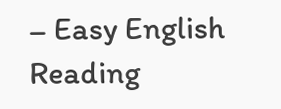– Easy English Reading